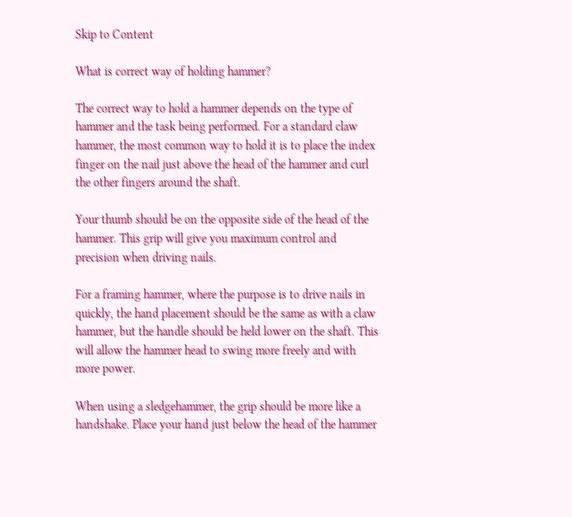Skip to Content

What is correct way of holding hammer?

The correct way to hold a hammer depends on the type of hammer and the task being performed. For a standard claw hammer, the most common way to hold it is to place the index finger on the nail just above the head of the hammer and curl the other fingers around the shaft.

Your thumb should be on the opposite side of the head of the hammer. This grip will give you maximum control and precision when driving nails.

For a framing hammer, where the purpose is to drive nails in quickly, the hand placement should be the same as with a claw hammer, but the handle should be held lower on the shaft. This will allow the hammer head to swing more freely and with more power.

When using a sledgehammer, the grip should be more like a handshake. Place your hand just below the head of the hammer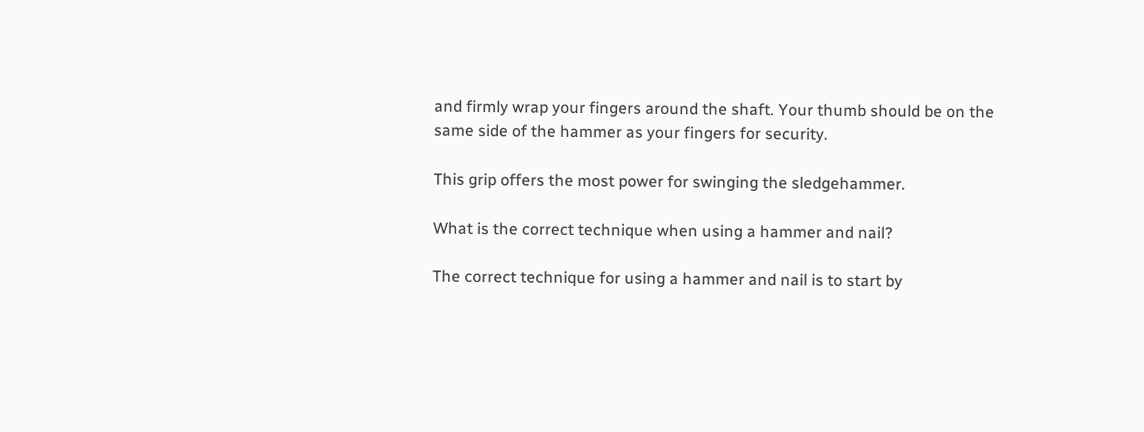and firmly wrap your fingers around the shaft. Your thumb should be on the same side of the hammer as your fingers for security.

This grip offers the most power for swinging the sledgehammer.

What is the correct technique when using a hammer and nail?

The correct technique for using a hammer and nail is to start by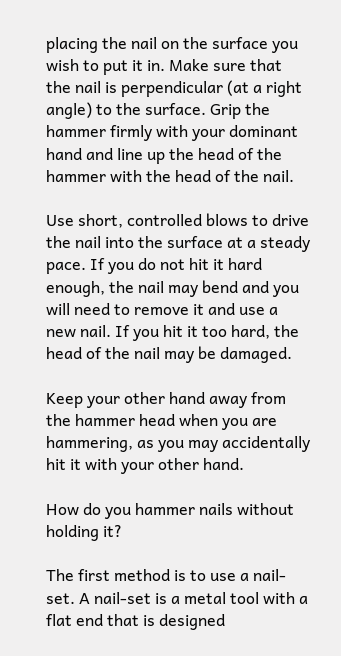placing the nail on the surface you wish to put it in. Make sure that the nail is perpendicular (at a right angle) to the surface. Grip the hammer firmly with your dominant hand and line up the head of the hammer with the head of the nail.

Use short, controlled blows to drive the nail into the surface at a steady pace. If you do not hit it hard enough, the nail may bend and you will need to remove it and use a new nail. If you hit it too hard, the head of the nail may be damaged.

Keep your other hand away from the hammer head when you are hammering, as you may accidentally hit it with your other hand.

How do you hammer nails without holding it?

The first method is to use a nail-set. A nail-set is a metal tool with a flat end that is designed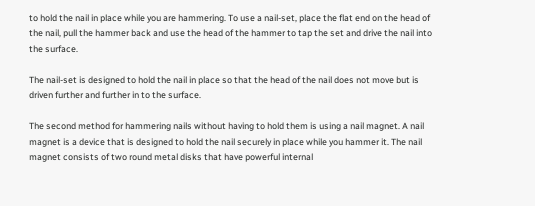to hold the nail in place while you are hammering. To use a nail-set, place the flat end on the head of the nail, pull the hammer back and use the head of the hammer to tap the set and drive the nail into the surface.

The nail-set is designed to hold the nail in place so that the head of the nail does not move but is driven further and further in to the surface.

The second method for hammering nails without having to hold them is using a nail magnet. A nail magnet is a device that is designed to hold the nail securely in place while you hammer it. The nail magnet consists of two round metal disks that have powerful internal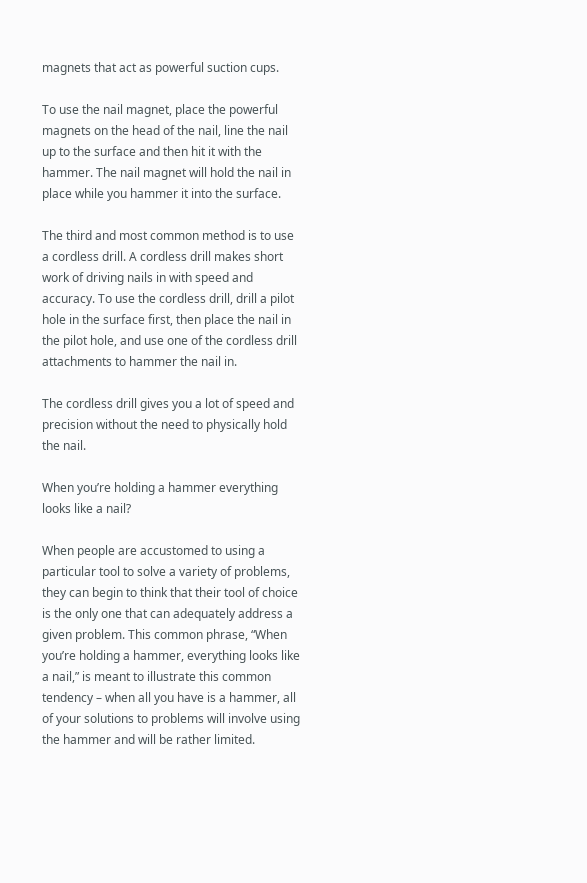magnets that act as powerful suction cups.

To use the nail magnet, place the powerful magnets on the head of the nail, line the nail up to the surface and then hit it with the hammer. The nail magnet will hold the nail in place while you hammer it into the surface.

The third and most common method is to use a cordless drill. A cordless drill makes short work of driving nails in with speed and accuracy. To use the cordless drill, drill a pilot hole in the surface first, then place the nail in the pilot hole, and use one of the cordless drill attachments to hammer the nail in.

The cordless drill gives you a lot of speed and precision without the need to physically hold the nail.

When you’re holding a hammer everything looks like a nail?

When people are accustomed to using a particular tool to solve a variety of problems, they can begin to think that their tool of choice is the only one that can adequately address a given problem. This common phrase, “When you’re holding a hammer, everything looks like a nail,” is meant to illustrate this common tendency – when all you have is a hammer, all of your solutions to problems will involve using the hammer and will be rather limited.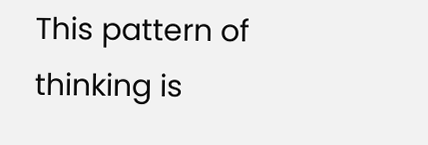This pattern of thinking is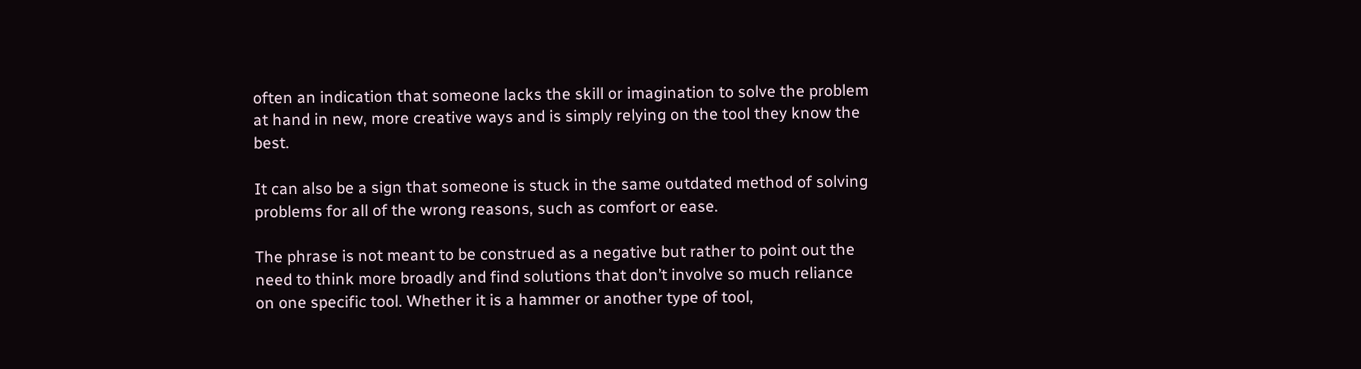often an indication that someone lacks the skill or imagination to solve the problem at hand in new, more creative ways and is simply relying on the tool they know the best.

It can also be a sign that someone is stuck in the same outdated method of solving problems for all of the wrong reasons, such as comfort or ease.

The phrase is not meant to be construed as a negative but rather to point out the need to think more broadly and find solutions that don’t involve so much reliance on one specific tool. Whether it is a hammer or another type of tool,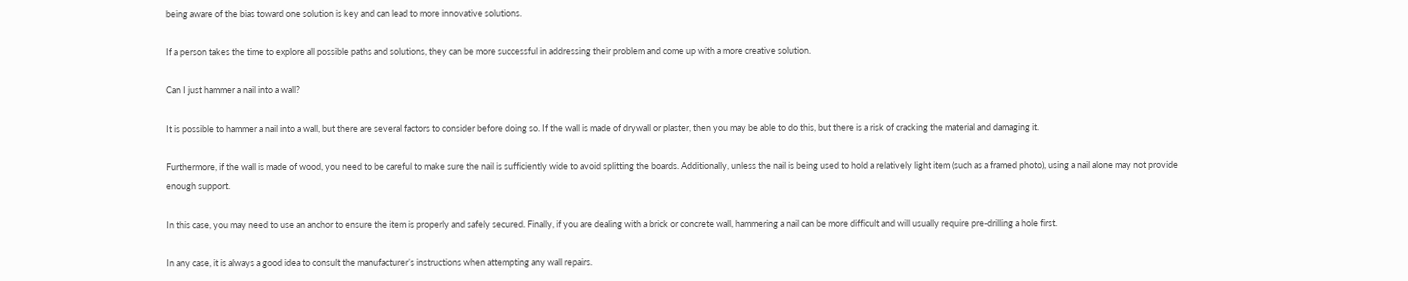being aware of the bias toward one solution is key and can lead to more innovative solutions.

If a person takes the time to explore all possible paths and solutions, they can be more successful in addressing their problem and come up with a more creative solution.

Can I just hammer a nail into a wall?

It is possible to hammer a nail into a wall, but there are several factors to consider before doing so. If the wall is made of drywall or plaster, then you may be able to do this, but there is a risk of cracking the material and damaging it.

Furthermore, if the wall is made of wood, you need to be careful to make sure the nail is sufficiently wide to avoid splitting the boards. Additionally, unless the nail is being used to hold a relatively light item (such as a framed photo), using a nail alone may not provide enough support.

In this case, you may need to use an anchor to ensure the item is properly and safely secured. Finally, if you are dealing with a brick or concrete wall, hammering a nail can be more difficult and will usually require pre-drilling a hole first.

In any case, it is always a good idea to consult the manufacturer’s instructions when attempting any wall repairs.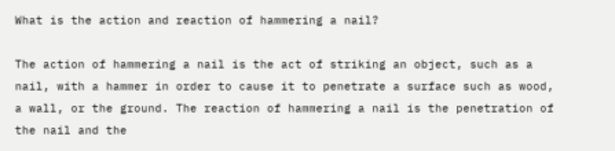What is the action and reaction of hammering a nail?

The action of hammering a nail is the act of striking an object, such as a nail, with a hammer in order to cause it to penetrate a surface such as wood, a wall, or the ground. The reaction of hammering a nail is the penetration of the nail and the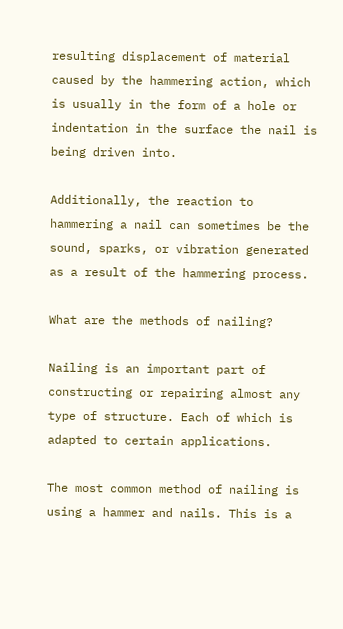resulting displacement of material caused by the hammering action, which is usually in the form of a hole or indentation in the surface the nail is being driven into.

Additionally, the reaction to hammering a nail can sometimes be the sound, sparks, or vibration generated as a result of the hammering process.

What are the methods of nailing?

Nailing is an important part of constructing or repairing almost any type of structure. Each of which is adapted to certain applications.

The most common method of nailing is using a hammer and nails. This is a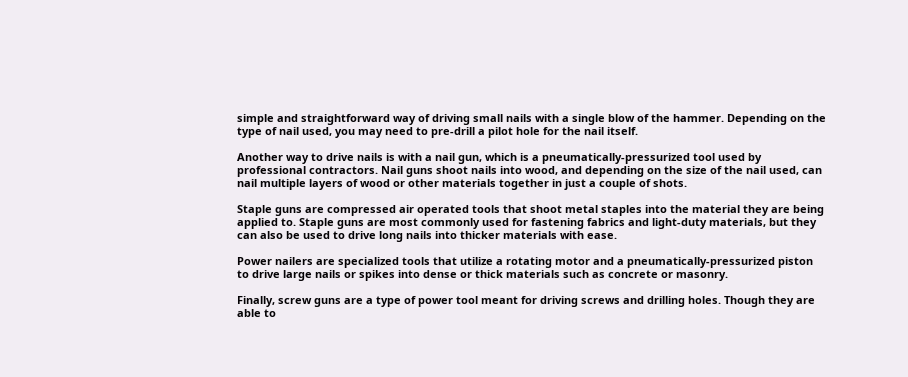simple and straightforward way of driving small nails with a single blow of the hammer. Depending on the type of nail used, you may need to pre-drill a pilot hole for the nail itself.

Another way to drive nails is with a nail gun, which is a pneumatically-pressurized tool used by professional contractors. Nail guns shoot nails into wood, and depending on the size of the nail used, can nail multiple layers of wood or other materials together in just a couple of shots.

Staple guns are compressed air operated tools that shoot metal staples into the material they are being applied to. Staple guns are most commonly used for fastening fabrics and light-duty materials, but they can also be used to drive long nails into thicker materials with ease.

Power nailers are specialized tools that utilize a rotating motor and a pneumatically-pressurized piston to drive large nails or spikes into dense or thick materials such as concrete or masonry.

Finally, screw guns are a type of power tool meant for driving screws and drilling holes. Though they are able to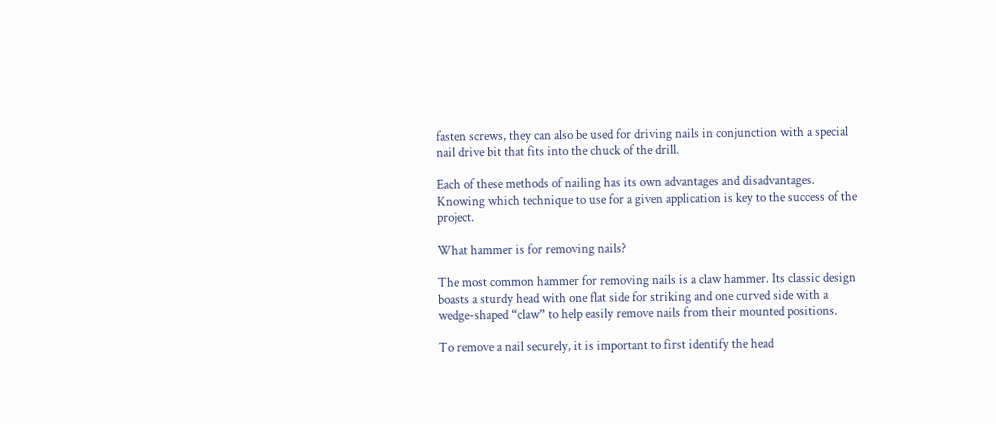fasten screws, they can also be used for driving nails in conjunction with a special nail drive bit that fits into the chuck of the drill.

Each of these methods of nailing has its own advantages and disadvantages. Knowing which technique to use for a given application is key to the success of the project.

What hammer is for removing nails?

The most common hammer for removing nails is a claw hammer. Its classic design boasts a sturdy head with one flat side for striking and one curved side with a wedge-shaped “claw” to help easily remove nails from their mounted positions.

To remove a nail securely, it is important to first identify the head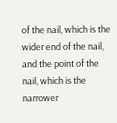of the nail, which is the wider end of the nail, and the point of the nail, which is the narrower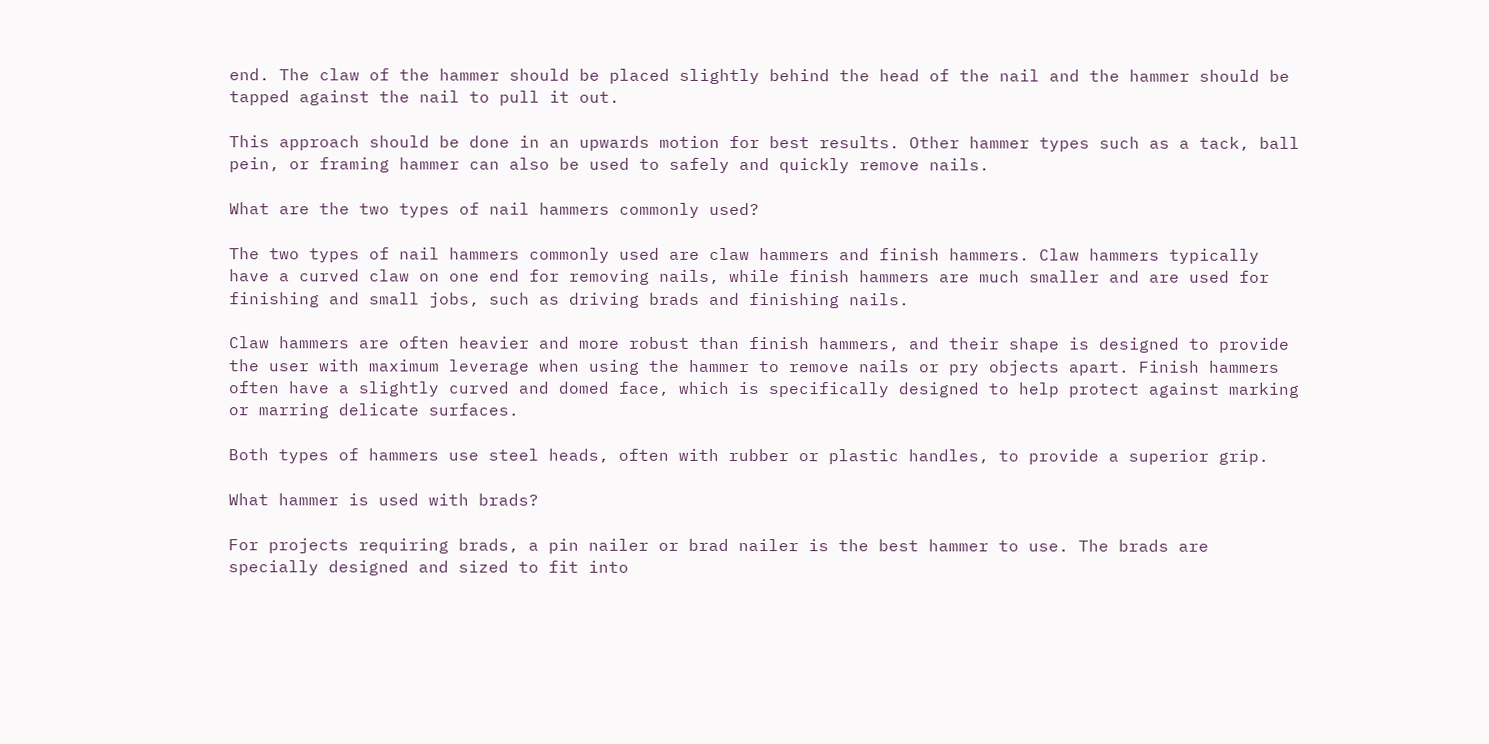end. The claw of the hammer should be placed slightly behind the head of the nail and the hammer should be tapped against the nail to pull it out.

This approach should be done in an upwards motion for best results. Other hammer types such as a tack, ball pein, or framing hammer can also be used to safely and quickly remove nails.

What are the two types of nail hammers commonly used?

The two types of nail hammers commonly used are claw hammers and finish hammers. Claw hammers typically have a curved claw on one end for removing nails, while finish hammers are much smaller and are used for finishing and small jobs, such as driving brads and finishing nails.

Claw hammers are often heavier and more robust than finish hammers, and their shape is designed to provide the user with maximum leverage when using the hammer to remove nails or pry objects apart. Finish hammers often have a slightly curved and domed face, which is specifically designed to help protect against marking or marring delicate surfaces.

Both types of hammers use steel heads, often with rubber or plastic handles, to provide a superior grip.

What hammer is used with brads?

For projects requiring brads, a pin nailer or brad nailer is the best hammer to use. The brads are specially designed and sized to fit into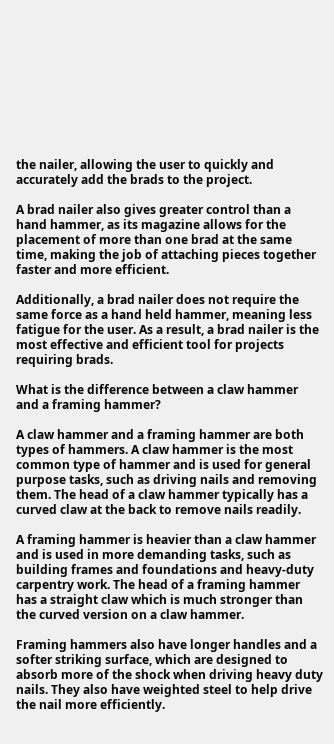the nailer, allowing the user to quickly and accurately add the brads to the project.

A brad nailer also gives greater control than a hand hammer, as its magazine allows for the placement of more than one brad at the same time, making the job of attaching pieces together faster and more efficient.

Additionally, a brad nailer does not require the same force as a hand held hammer, meaning less fatigue for the user. As a result, a brad nailer is the most effective and efficient tool for projects requiring brads.

What is the difference between a claw hammer and a framing hammer?

A claw hammer and a framing hammer are both types of hammers. A claw hammer is the most common type of hammer and is used for general purpose tasks, such as driving nails and removing them. The head of a claw hammer typically has a curved claw at the back to remove nails readily.

A framing hammer is heavier than a claw hammer and is used in more demanding tasks, such as building frames and foundations and heavy-duty carpentry work. The head of a framing hammer has a straight claw which is much stronger than the curved version on a claw hammer.

Framing hammers also have longer handles and a softer striking surface, which are designed to absorb more of the shock when driving heavy duty nails. They also have weighted steel to help drive the nail more efficiently.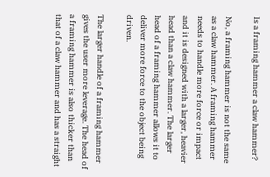Is a framing hammer a claw hammer?

No, a framing hammer is not the same as a claw hammer. A framing hammer needs to handle more force or impact and it is designed with a larger, heavier head than a claw hammer. The larger head of a framing hammer allows it to deliver more force to the object being driven.

The larger handle of a framing hammer gives the user more leverage. The head of a framing hammer is also thicker than that of a claw hammer and has a straight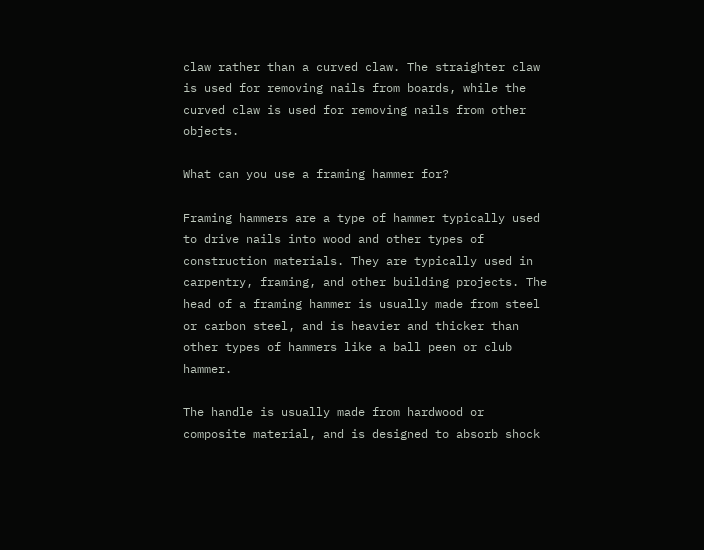claw rather than a curved claw. The straighter claw is used for removing nails from boards, while the curved claw is used for removing nails from other objects.

What can you use a framing hammer for?

Framing hammers are a type of hammer typically used to drive nails into wood and other types of construction materials. They are typically used in carpentry, framing, and other building projects. The head of a framing hammer is usually made from steel or carbon steel, and is heavier and thicker than other types of hammers like a ball peen or club hammer.

The handle is usually made from hardwood or composite material, and is designed to absorb shock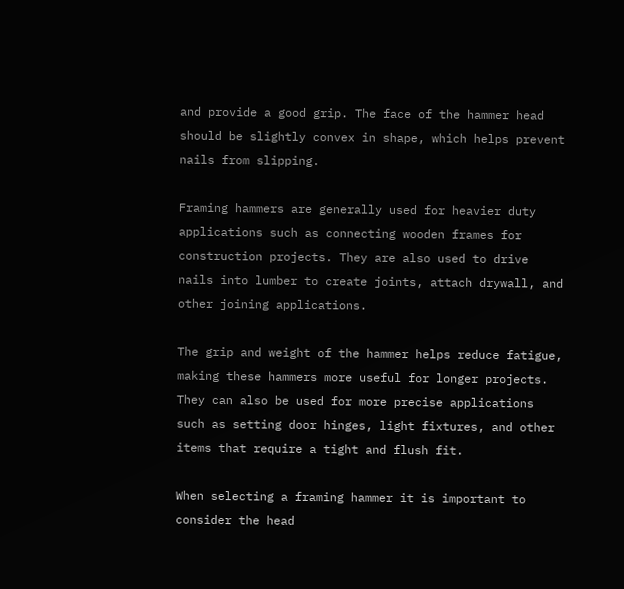and provide a good grip. The face of the hammer head should be slightly convex in shape, which helps prevent nails from slipping.

Framing hammers are generally used for heavier duty applications such as connecting wooden frames for construction projects. They are also used to drive nails into lumber to create joints, attach drywall, and other joining applications.

The grip and weight of the hammer helps reduce fatigue, making these hammers more useful for longer projects. They can also be used for more precise applications such as setting door hinges, light fixtures, and other items that require a tight and flush fit.

When selecting a framing hammer it is important to consider the head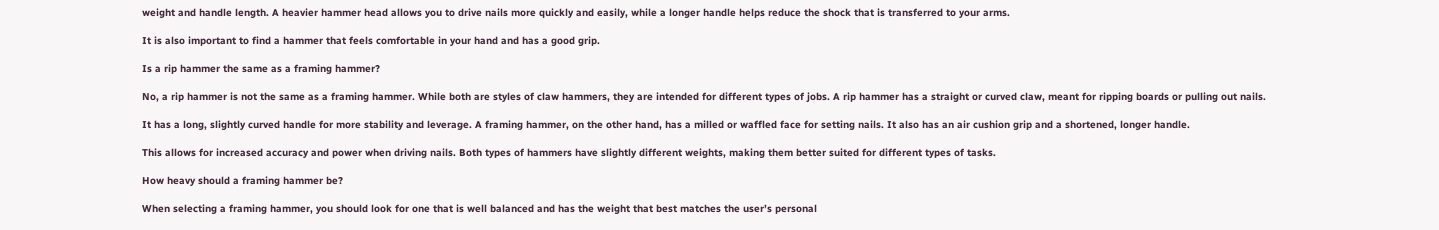weight and handle length. A heavier hammer head allows you to drive nails more quickly and easily, while a longer handle helps reduce the shock that is transferred to your arms.

It is also important to find a hammer that feels comfortable in your hand and has a good grip.

Is a rip hammer the same as a framing hammer?

No, a rip hammer is not the same as a framing hammer. While both are styles of claw hammers, they are intended for different types of jobs. A rip hammer has a straight or curved claw, meant for ripping boards or pulling out nails.

It has a long, slightly curved handle for more stability and leverage. A framing hammer, on the other hand, has a milled or waffled face for setting nails. It also has an air cushion grip and a shortened, longer handle.

This allows for increased accuracy and power when driving nails. Both types of hammers have slightly different weights, making them better suited for different types of tasks.

How heavy should a framing hammer be?

When selecting a framing hammer, you should look for one that is well balanced and has the weight that best matches the user’s personal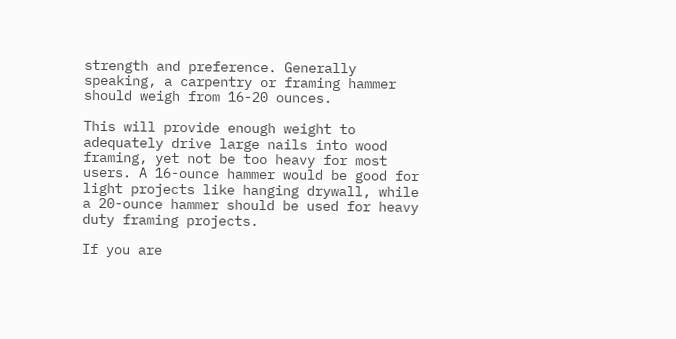strength and preference. Generally speaking, a carpentry or framing hammer should weigh from 16-20 ounces.

This will provide enough weight to adequately drive large nails into wood framing, yet not be too heavy for most users. A 16-ounce hammer would be good for light projects like hanging drywall, while a 20-ounce hammer should be used for heavy duty framing projects.

If you are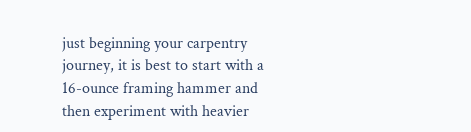just beginning your carpentry journey, it is best to start with a 16-ounce framing hammer and then experiment with heavier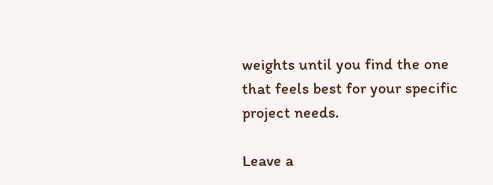weights until you find the one that feels best for your specific project needs.

Leave a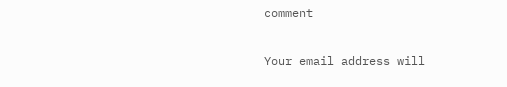comment

Your email address will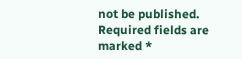not be published. Required fields are marked *